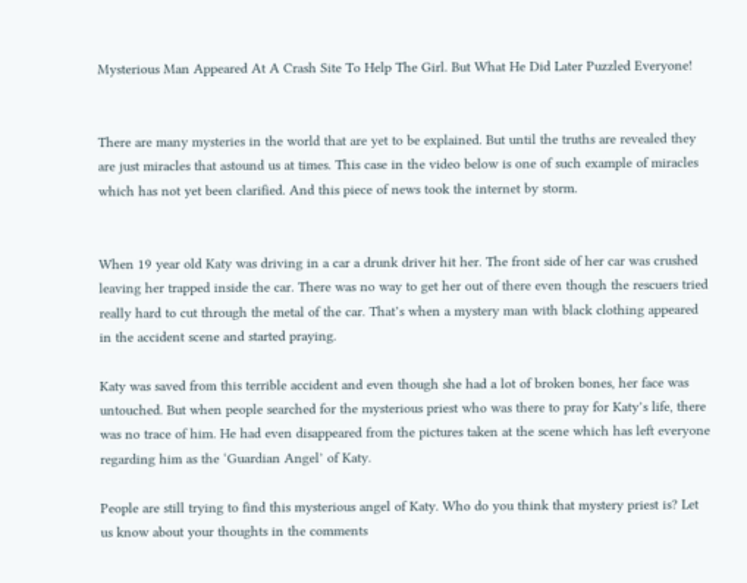Mysterious Man Appeared At A Crash Site To Help The Girl. But What He Did Later Puzzled Everyone!


There are many mysteries in the world that are yet to be explained. But until the truths are revealed they are just miracles that astound us at times. This case in the video below is one of such example of miracles which has not yet been clarified. And this piece of news took the internet by storm.


When 19 year old Katy was driving in a car a drunk driver hit her. The front side of her car was crushed leaving her trapped inside the car. There was no way to get her out of there even though the rescuers tried really hard to cut through the metal of the car. That’s when a mystery man with black clothing appeared in the accident scene and started praying.

Katy was saved from this terrible accident and even though she had a lot of broken bones, her face was untouched. But when people searched for the mysterious priest who was there to pray for Katy’s life, there was no trace of him. He had even disappeared from the pictures taken at the scene which has left everyone regarding him as the ‘Guardian Angel’ of Katy.

People are still trying to find this mysterious angel of Katy. Who do you think that mystery priest is? Let us know about your thoughts in the comments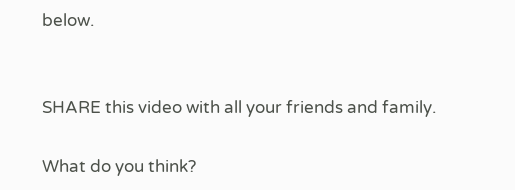below.


SHARE this video with all your friends and family.

What do you think?